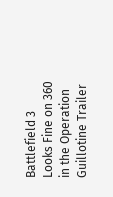Battlefield 3 Looks Fine on 360 in the Operation Guillotine Trailer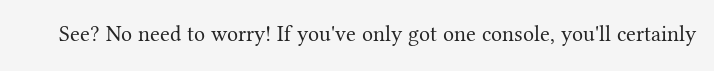See? No need to worry! If you've only got one console, you'll certainly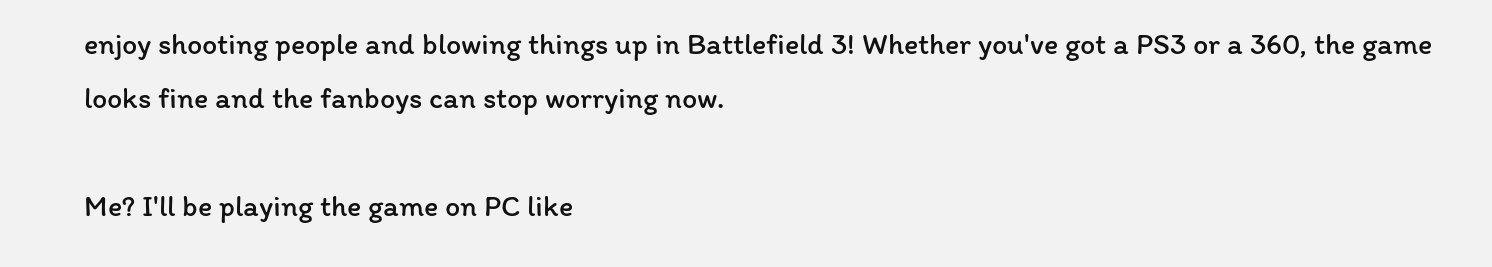enjoy shooting people and blowing things up in Battlefield 3! Whether you've got a PS3 or a 360, the game looks fine and the fanboys can stop worrying now.

Me? I'll be playing the game on PC like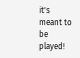it's meant to be played!